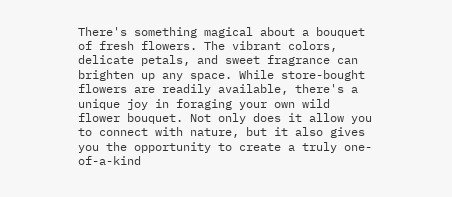There's something magical about a bouquet of fresh flowers. The vibrant colors, delicate petals, and sweet fragrance can brighten up any space. While store-bought flowers are readily available, there's a unique joy in foraging your own wild flower bouquet. Not only does it allow you to connect with nature, but it also gives you the opportunity to create a truly one-of-a-kind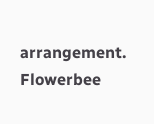arrangement. Flowerbee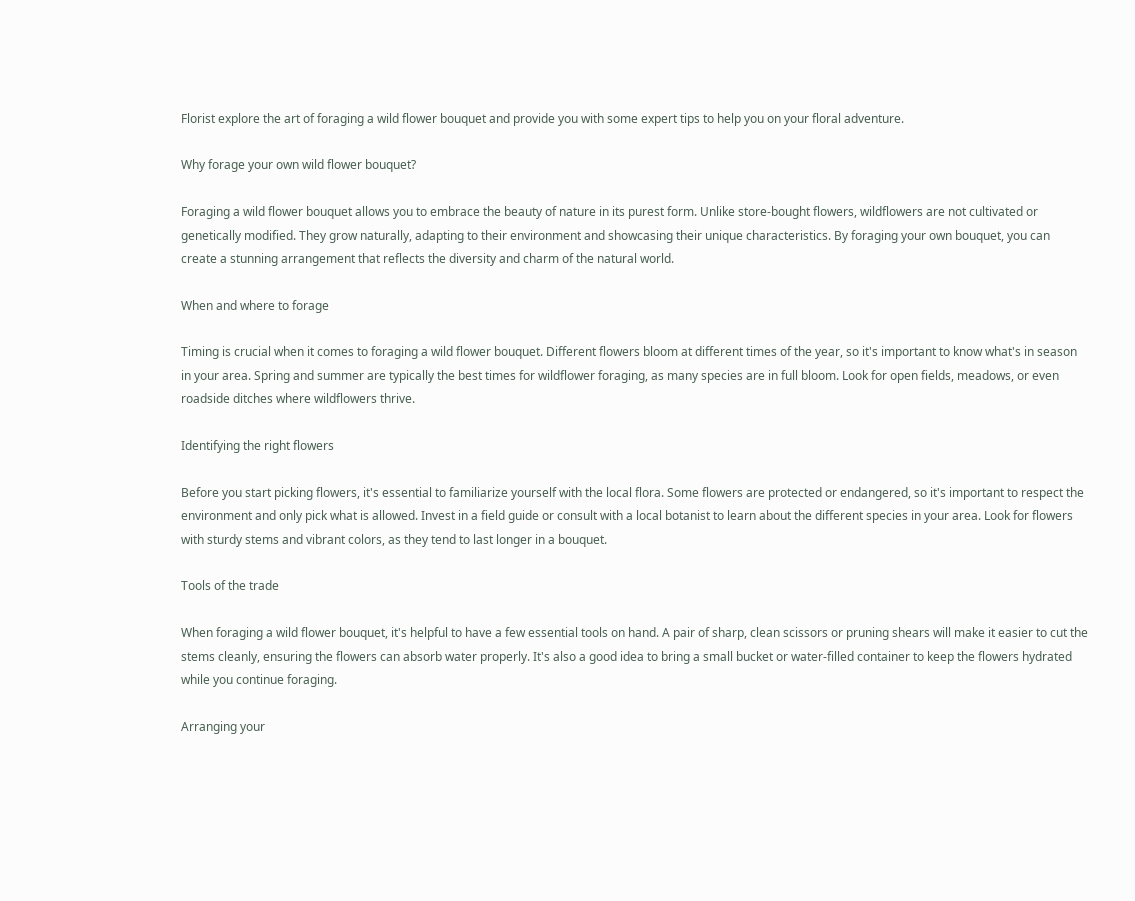Florist explore the art of foraging a wild flower bouquet and provide you with some expert tips to help you on your floral adventure.

Why forage your own wild flower bouquet?

Foraging a wild flower bouquet allows you to embrace the beauty of nature in its purest form. Unlike store-bought flowers, wildflowers are not cultivated or genetically modified. They grow naturally, adapting to their environment and showcasing their unique characteristics. By foraging your own bouquet, you can create a stunning arrangement that reflects the diversity and charm of the natural world.

When and where to forage

Timing is crucial when it comes to foraging a wild flower bouquet. Different flowers bloom at different times of the year, so it's important to know what's in season in your area. Spring and summer are typically the best times for wildflower foraging, as many species are in full bloom. Look for open fields, meadows, or even roadside ditches where wildflowers thrive.

Identifying the right flowers

Before you start picking flowers, it's essential to familiarize yourself with the local flora. Some flowers are protected or endangered, so it's important to respect the environment and only pick what is allowed. Invest in a field guide or consult with a local botanist to learn about the different species in your area. Look for flowers with sturdy stems and vibrant colors, as they tend to last longer in a bouquet.

Tools of the trade

When foraging a wild flower bouquet, it's helpful to have a few essential tools on hand. A pair of sharp, clean scissors or pruning shears will make it easier to cut the stems cleanly, ensuring the flowers can absorb water properly. It's also a good idea to bring a small bucket or water-filled container to keep the flowers hydrated while you continue foraging.

Arranging your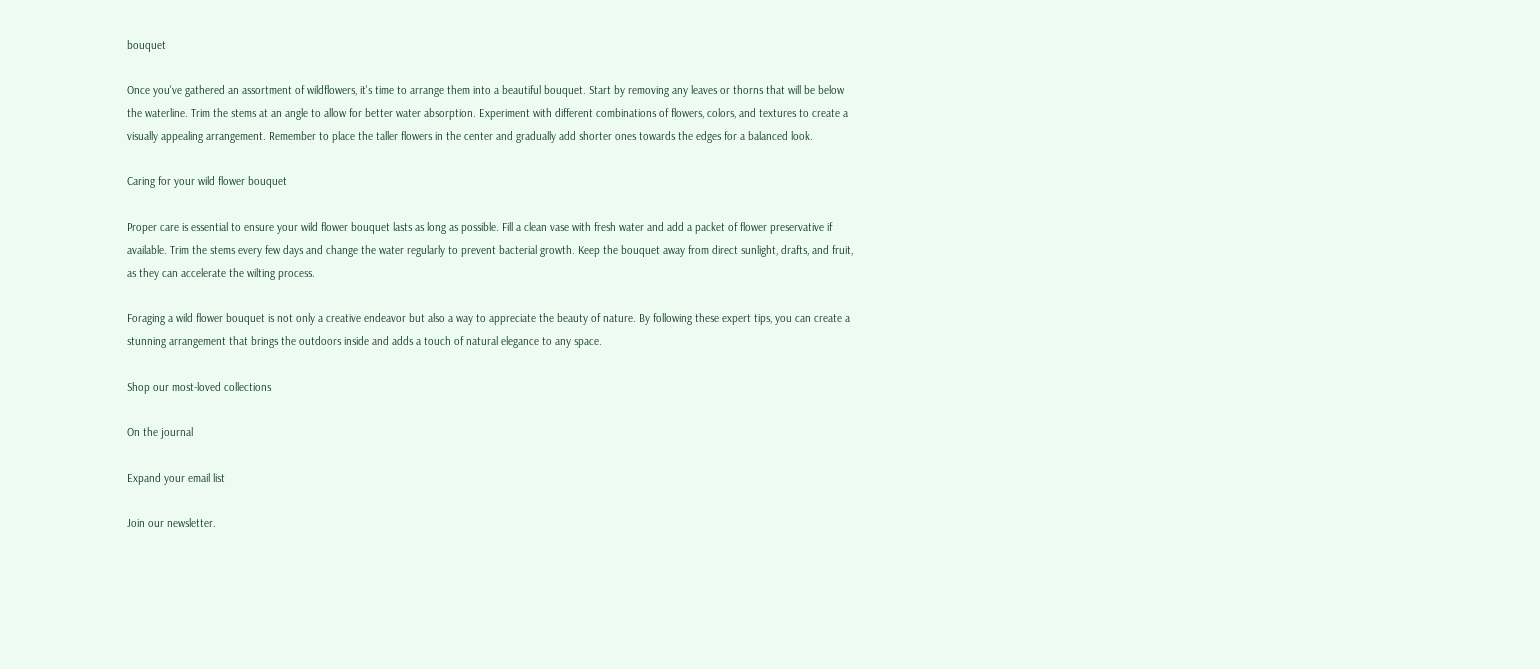bouquet

Once you've gathered an assortment of wildflowers, it's time to arrange them into a beautiful bouquet. Start by removing any leaves or thorns that will be below the waterline. Trim the stems at an angle to allow for better water absorption. Experiment with different combinations of flowers, colors, and textures to create a visually appealing arrangement. Remember to place the taller flowers in the center and gradually add shorter ones towards the edges for a balanced look.

Caring for your wild flower bouquet

Proper care is essential to ensure your wild flower bouquet lasts as long as possible. Fill a clean vase with fresh water and add a packet of flower preservative if available. Trim the stems every few days and change the water regularly to prevent bacterial growth. Keep the bouquet away from direct sunlight, drafts, and fruit, as they can accelerate the wilting process.

Foraging a wild flower bouquet is not only a creative endeavor but also a way to appreciate the beauty of nature. By following these expert tips, you can create a stunning arrangement that brings the outdoors inside and adds a touch of natural elegance to any space.

Shop our most-loved collections

On the journal

Expand your email list

Join our newsletter.